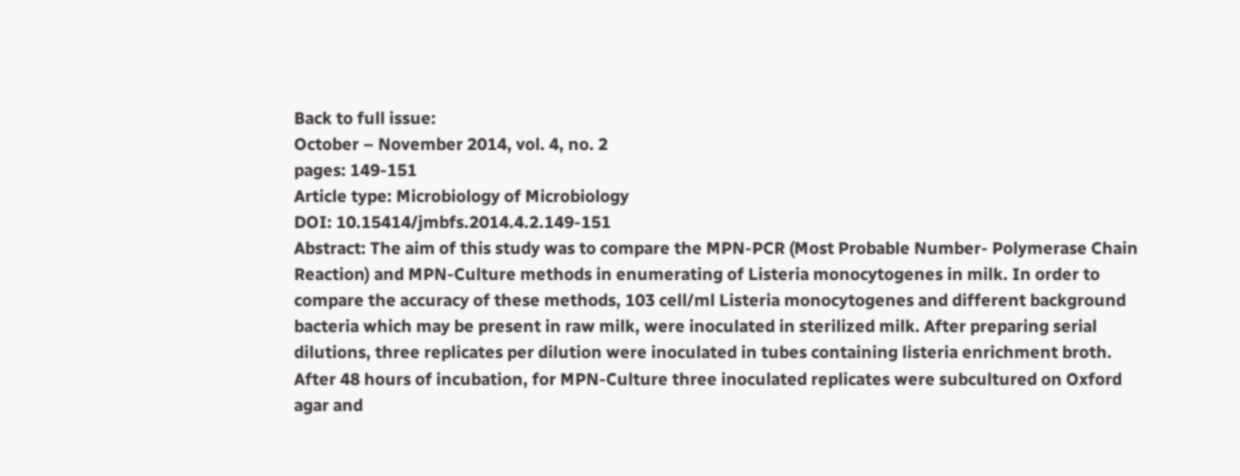Back to full issue:
October – November 2014, vol. 4, no. 2
pages: 149-151
Article type: Microbiology of Microbiology
DOI: 10.15414/jmbfs.2014.4.2.149-151
Abstract: The aim of this study was to compare the MPN-PCR (Most Probable Number- Polymerase Chain Reaction) and MPN-Culture methods in enumerating of Listeria monocytogenes in milk. In order to compare the accuracy of these methods, 103 cell/ml Listeria monocytogenes and different background bacteria which may be present in raw milk, were inoculated in sterilized milk. After preparing serial dilutions, three replicates per dilution were inoculated in tubes containing listeria enrichment broth. After 48 hours of incubation, for MPN-Culture three inoculated replicates were subcultured on Oxford agar and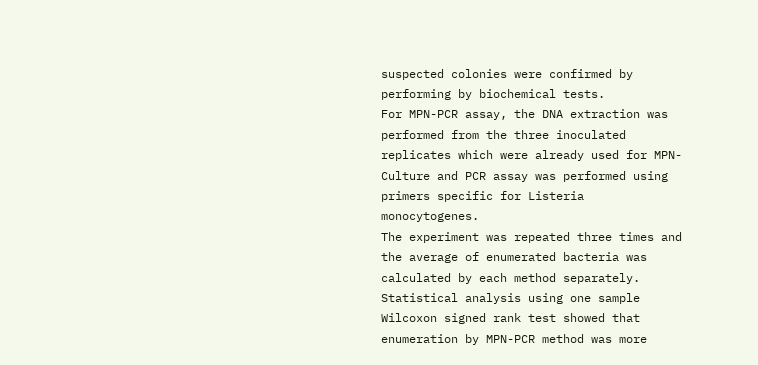suspected colonies were confirmed by performing by biochemical tests.
For MPN-PCR assay, the DNA extraction was performed from the three inoculated replicates which were already used for MPN-Culture and PCR assay was performed using primers specific for Listeria monocytogenes.
The experiment was repeated three times and the average of enumerated bacteria was calculated by each method separately.
Statistical analysis using one sample Wilcoxon signed rank test showed that enumeration by MPN-PCR method was more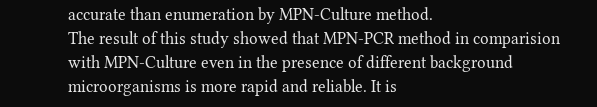accurate than enumeration by MPN-Culture method.
The result of this study showed that MPN-PCR method in comparision with MPN-Culture even in the presence of different background microorganisms is more rapid and reliable. It is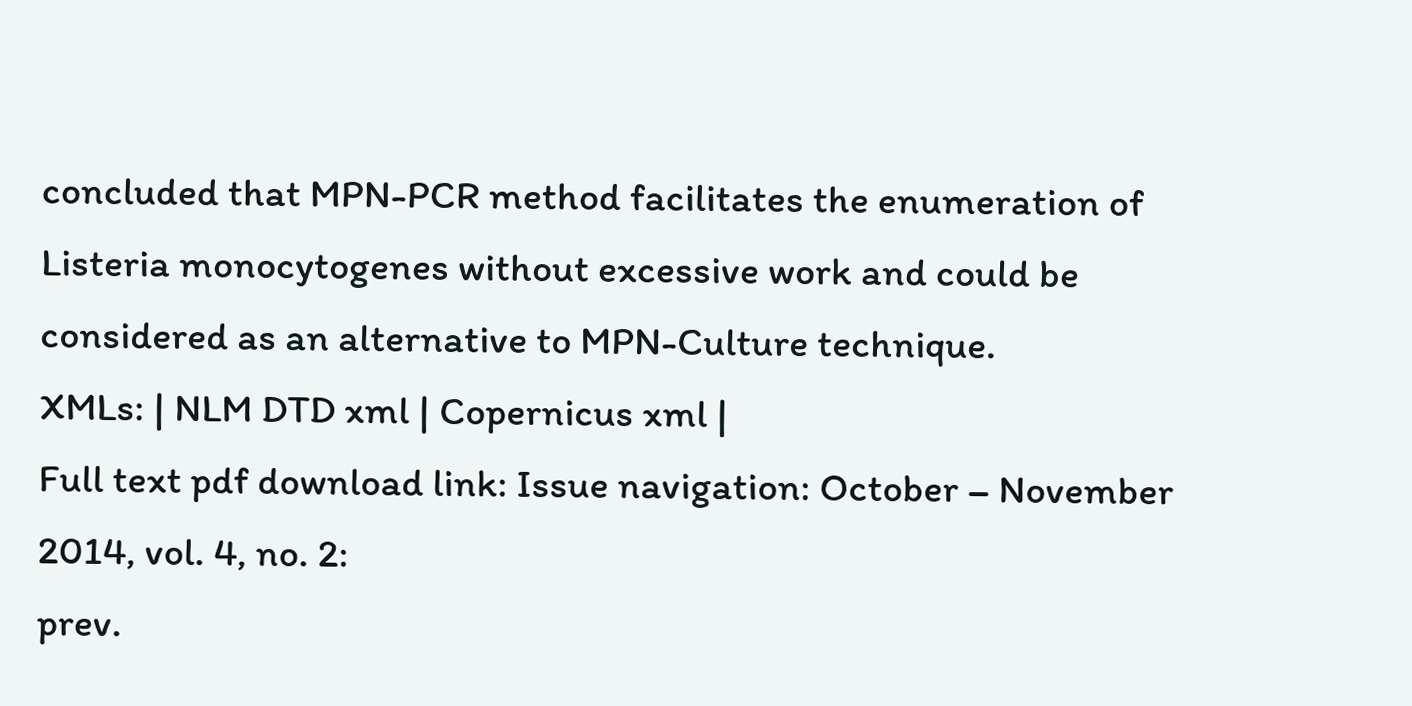concluded that MPN-PCR method facilitates the enumeration of Listeria monocytogenes without excessive work and could be considered as an alternative to MPN-Culture technique.
XMLs: | NLM DTD xml | Copernicus xml |
Full text pdf download link: Issue navigation: October – November 2014, vol. 4, no. 2:
prev.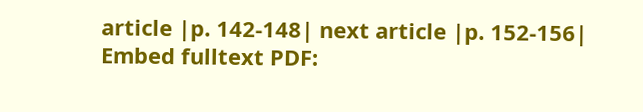article |p. 142-148| next article |p. 152-156|
Embed fulltext PDF: